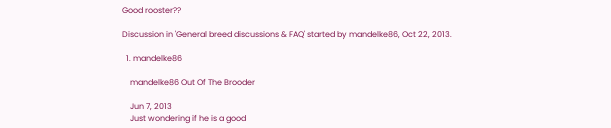Good rooster??

Discussion in 'General breed discussions & FAQ' started by mandelke86, Oct 22, 2013.

  1. mandelke86

    mandelke86 Out Of The Brooder

    Jun 7, 2013
    Just wondering if he is a good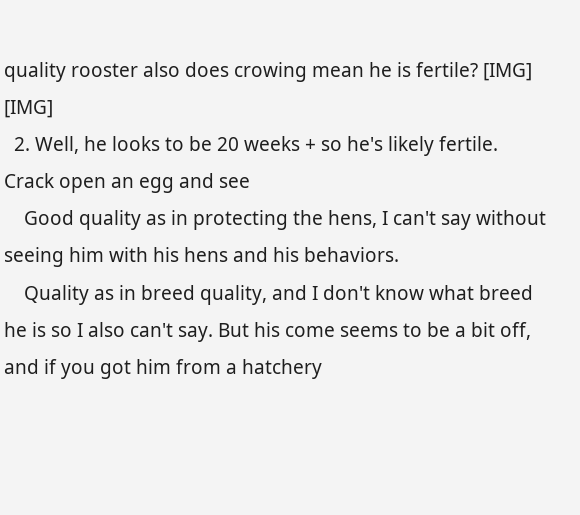quality rooster also does crowing mean he is fertile? [IMG] [IMG]
  2. Well, he looks to be 20 weeks + so he's likely fertile. Crack open an egg and see
    Good quality as in protecting the hens, I can't say without seeing him with his hens and his behaviors.
    Quality as in breed quality, and I don't know what breed he is so I also can't say. But his come seems to be a bit off, and if you got him from a hatchery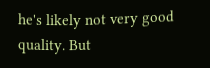he's likely not very good quality. But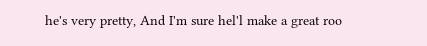he's very pretty, And I'm sure hel'l make a great roo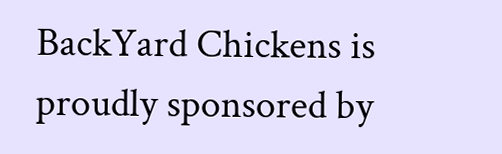BackYard Chickens is proudly sponsored by